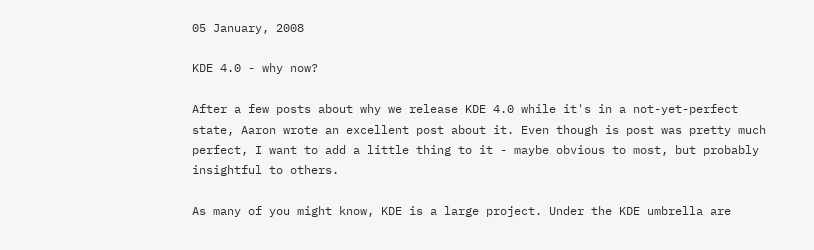05 January, 2008

KDE 4.0 - why now?

After a few posts about why we release KDE 4.0 while it's in a not-yet-perfect state, Aaron wrote an excellent post about it. Even though is post was pretty much perfect, I want to add a little thing to it - maybe obvious to most, but probably insightful to others.

As many of you might know, KDE is a large project. Under the KDE umbrella are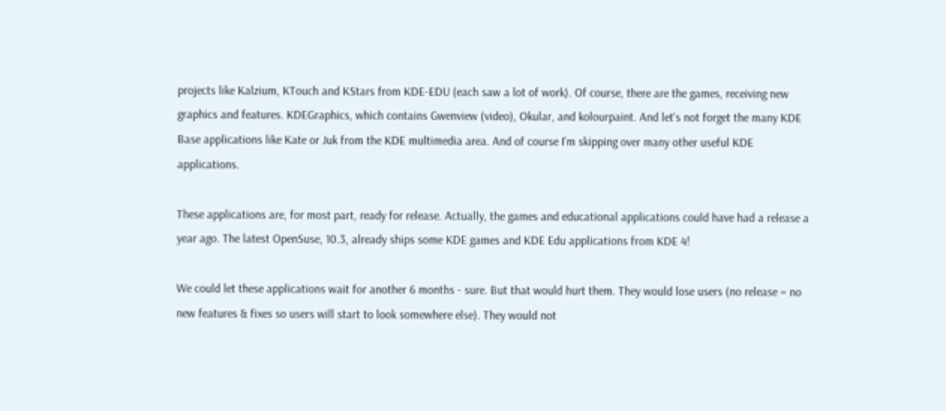projects like Kalzium, KTouch and KStars from KDE-EDU (each saw a lot of work). Of course, there are the games, receiving new graphics and features. KDEGraphics, which contains Gwenview (video), Okular, and kolourpaint. And let's not forget the many KDE Base applications like Kate or Juk from the KDE multimedia area. And of course I'm skipping over many other useful KDE applications.

These applications are, for most part, ready for release. Actually, the games and educational applications could have had a release a year ago. The latest OpenSuse, 10.3, already ships some KDE games and KDE Edu applications from KDE 4!

We could let these applications wait for another 6 months - sure. But that would hurt them. They would lose users (no release = no new features & fixes so users will start to look somewhere else). They would not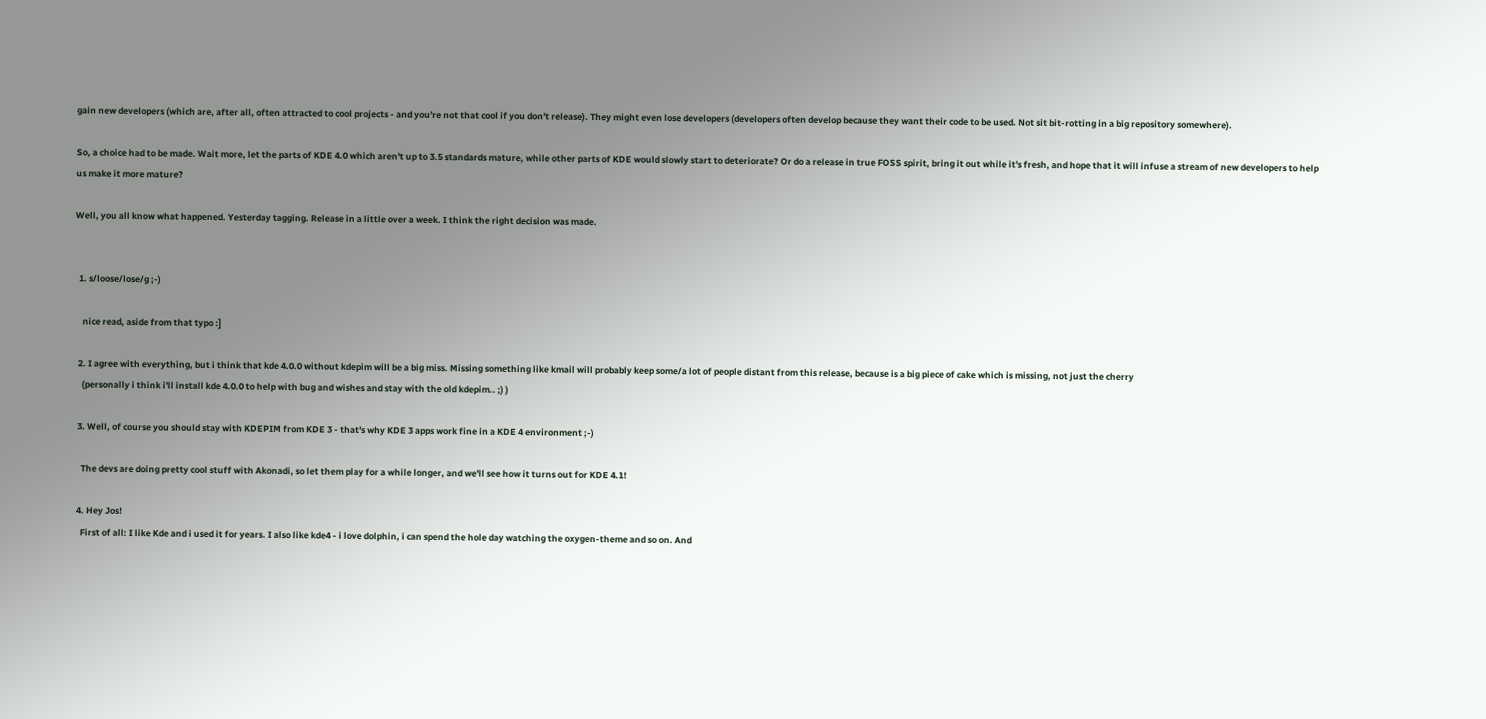gain new developers (which are, after all, often attracted to cool projects - and you're not that cool if you don't release). They might even lose developers (developers often develop because they want their code to be used. Not sit bit-rotting in a big repository somewhere).

So, a choice had to be made. Wait more, let the parts of KDE 4.0 which aren't up to 3.5 standards mature, while other parts of KDE would slowly start to deteriorate? Or do a release in true FOSS spirit, bring it out while it's fresh, and hope that it will infuse a stream of new developers to help us make it more mature?

Well, you all know what happened. Yesterday tagging. Release in a little over a week. I think the right decision was made.


  1. s/loose/lose/g ;-)

    nice read, aside from that typo :]

  2. I agree with everything, but i think that kde 4.0.0 without kdepim will be a big miss. Missing something like kmail will probably keep some/a lot of people distant from this release, because is a big piece of cake which is missing, not just the cherry
    (personally i think i'll install kde 4.0.0 to help with bug and wishes and stay with the old kdepim.. ;) )

  3. Well, of course you should stay with KDEPIM from KDE 3 - that's why KDE 3 apps work fine in a KDE 4 environment ;-)

    The devs are doing pretty cool stuff with Akonadi, so let them play for a while longer, and we'll see how it turns out for KDE 4.1!

  4. Hey Jos!
    First of all: I like Kde and i used it for years. I also like kde4 - i love dolphin, i can spend the hole day watching the oxygen-theme and so on. And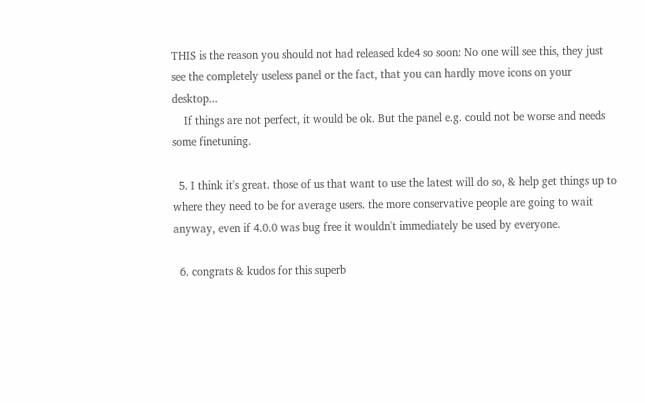THIS is the reason you should not had released kde4 so soon: No one will see this, they just see the completely useless panel or the fact, that you can hardly move icons on your desktop...
    If things are not perfect, it would be ok. But the panel e.g. could not be worse and needs some finetuning.

  5. I think it's great. those of us that want to use the latest will do so, & help get things up to where they need to be for average users. the more conservative people are going to wait anyway, even if 4.0.0 was bug free it wouldn't immediately be used by everyone.

  6. congrats & kudos for this superb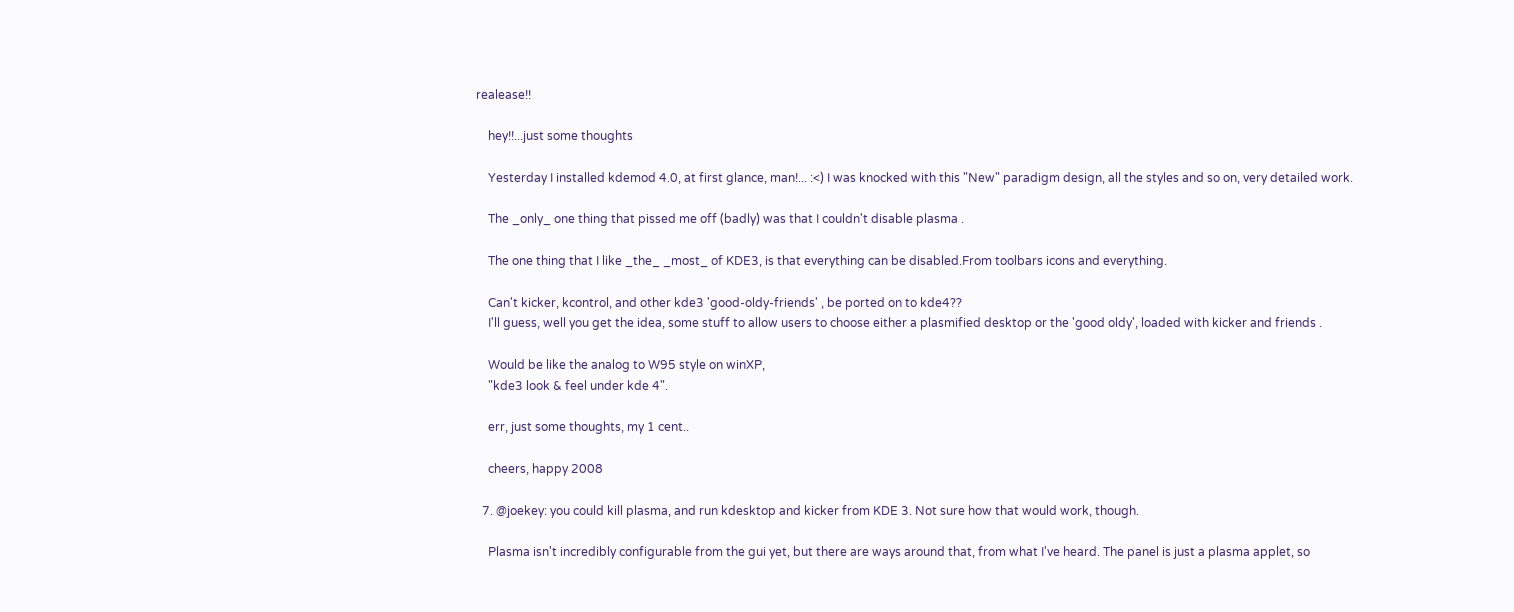realease!!

    hey!!...just some thoughts

    Yesterday I installed kdemod 4.0, at first glance, man!... :<) I was knocked with this "New" paradigm design, all the styles and so on, very detailed work.

    The _only_ one thing that pissed me off (badly) was that I couldn't disable plasma .

    The one thing that I like _the_ _most_ of KDE3, is that everything can be disabled.From toolbars icons and everything.

    Can't kicker, kcontrol, and other kde3 'good-oldy-friends' , be ported on to kde4??
    I'll guess, well you get the idea, some stuff to allow users to choose either a plasmified desktop or the 'good oldy', loaded with kicker and friends .

    Would be like the analog to W95 style on winXP,
    "kde3 look & feel under kde 4".

    err, just some thoughts, my 1 cent..

    cheers, happy 2008

  7. @joekey: you could kill plasma, and run kdesktop and kicker from KDE 3. Not sure how that would work, though.

    Plasma isn't incredibly configurable from the gui yet, but there are ways around that, from what I've heard. The panel is just a plasma applet, so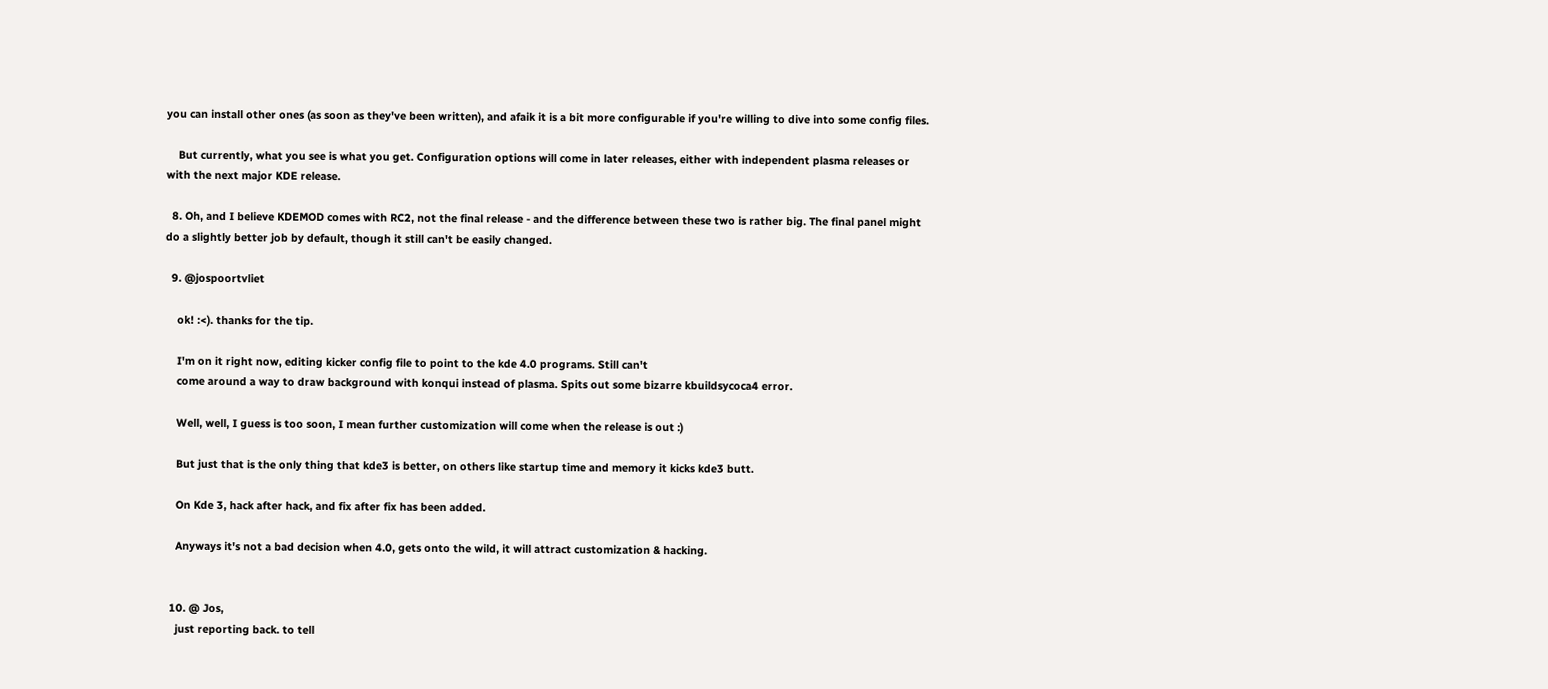you can install other ones (as soon as they've been written), and afaik it is a bit more configurable if you're willing to dive into some config files.

    But currently, what you see is what you get. Configuration options will come in later releases, either with independent plasma releases or with the next major KDE release.

  8. Oh, and I believe KDEMOD comes with RC2, not the final release - and the difference between these two is rather big. The final panel might do a slightly better job by default, though it still can't be easily changed.

  9. @jospoortvliet

    ok! :<). thanks for the tip.

    I'm on it right now, editing kicker config file to point to the kde 4.0 programs. Still can't
    come around a way to draw background with konqui instead of plasma. Spits out some bizarre kbuildsycoca4 error.

    Well, well, I guess is too soon, I mean further customization will come when the release is out :)

    But just that is the only thing that kde3 is better, on others like startup time and memory it kicks kde3 butt.

    On Kde 3, hack after hack, and fix after fix has been added.

    Anyways it's not a bad decision when 4.0, gets onto the wild, it will attract customization & hacking.


  10. @ Jos,
    just reporting back. to tell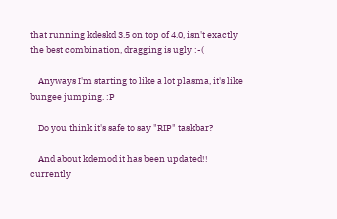that running kdeskd 3.5 on top of 4.0, isn't exactly the best combination, dragging is ugly :-(

    Anyways I'm starting to like a lot plasma, it's like bungee jumping. :P

    Do you think it's safe to say "RIP" taskbar?

    And about kdemod it has been updated!! currently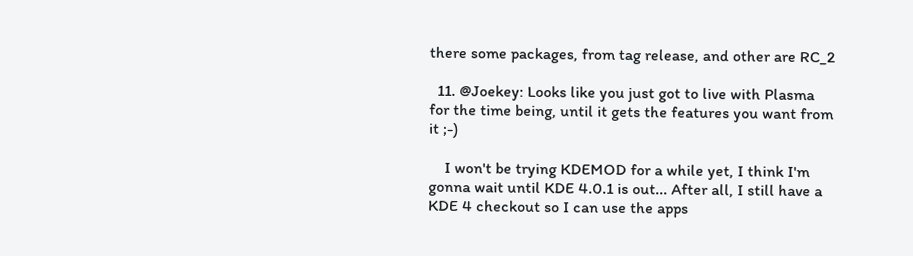there some packages, from tag release, and other are RC_2

  11. @Joekey: Looks like you just got to live with Plasma for the time being, until it gets the features you want from it ;-)

    I won't be trying KDEMOD for a while yet, I think I'm gonna wait until KDE 4.0.1 is out... After all, I still have a KDE 4 checkout so I can use the apps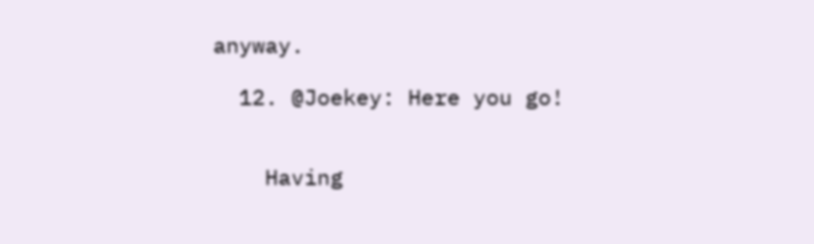anyway.

  12. @Joekey: Here you go!


    Having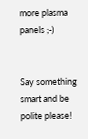more plasma panels ;-)


Say something smart and be polite please!